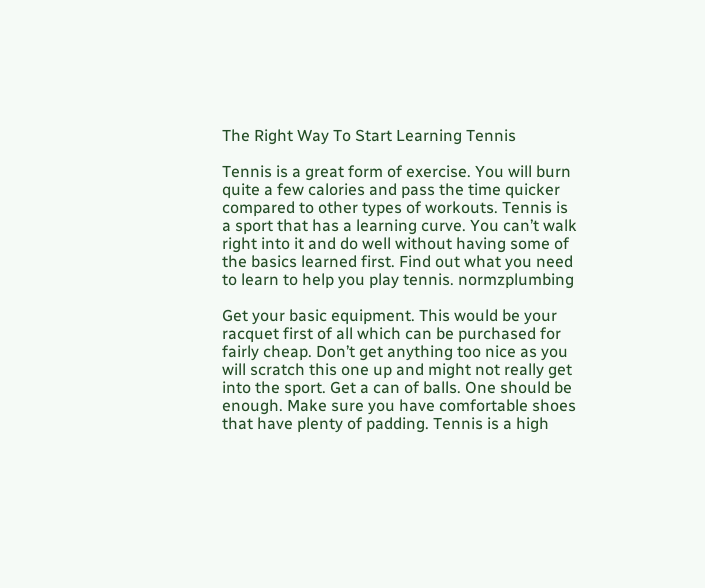The Right Way To Start Learning Tennis

Tennis is a great form of exercise. You will burn quite a few calories and pass the time quicker compared to other types of workouts. Tennis is a sport that has a learning curve. You can’t walk right into it and do well without having some of the basics learned first. Find out what you need to learn to help you play tennis. normzplumbing

Get your basic equipment. This would be your racquet first of all which can be purchased for fairly cheap. Don’t get anything too nice as you will scratch this one up and might not really get into the sport. Get a can of balls. One should be enough. Make sure you have comfortable shoes that have plenty of padding. Tennis is a high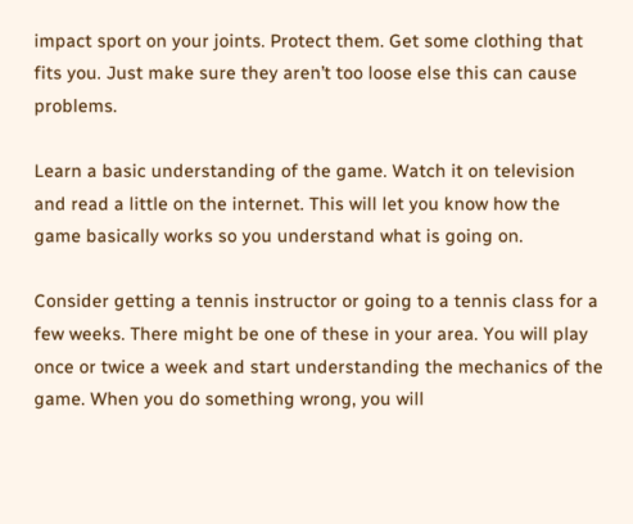impact sport on your joints. Protect them. Get some clothing that fits you. Just make sure they aren’t too loose else this can cause problems.

Learn a basic understanding of the game. Watch it on television and read a little on the internet. This will let you know how the game basically works so you understand what is going on.

Consider getting a tennis instructor or going to a tennis class for a few weeks. There might be one of these in your area. You will play once or twice a week and start understanding the mechanics of the game. When you do something wrong, you will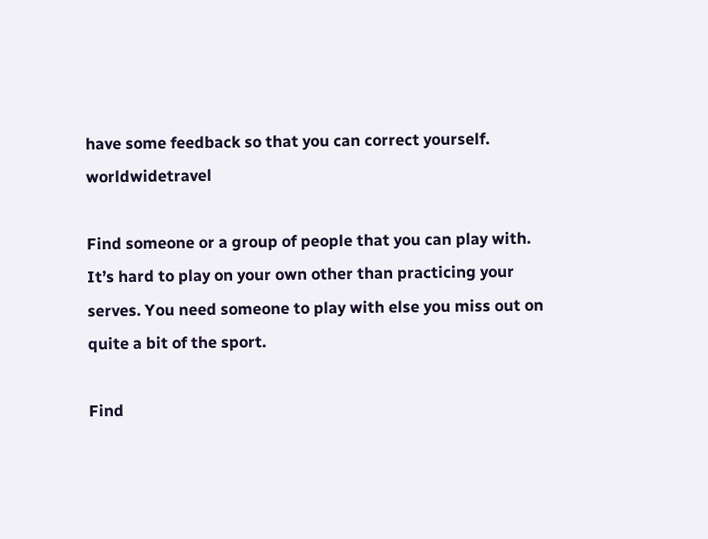have some feedback so that you can correct yourself. worldwidetravel

Find someone or a group of people that you can play with. It’s hard to play on your own other than practicing your serves. You need someone to play with else you miss out on quite a bit of the sport.

Find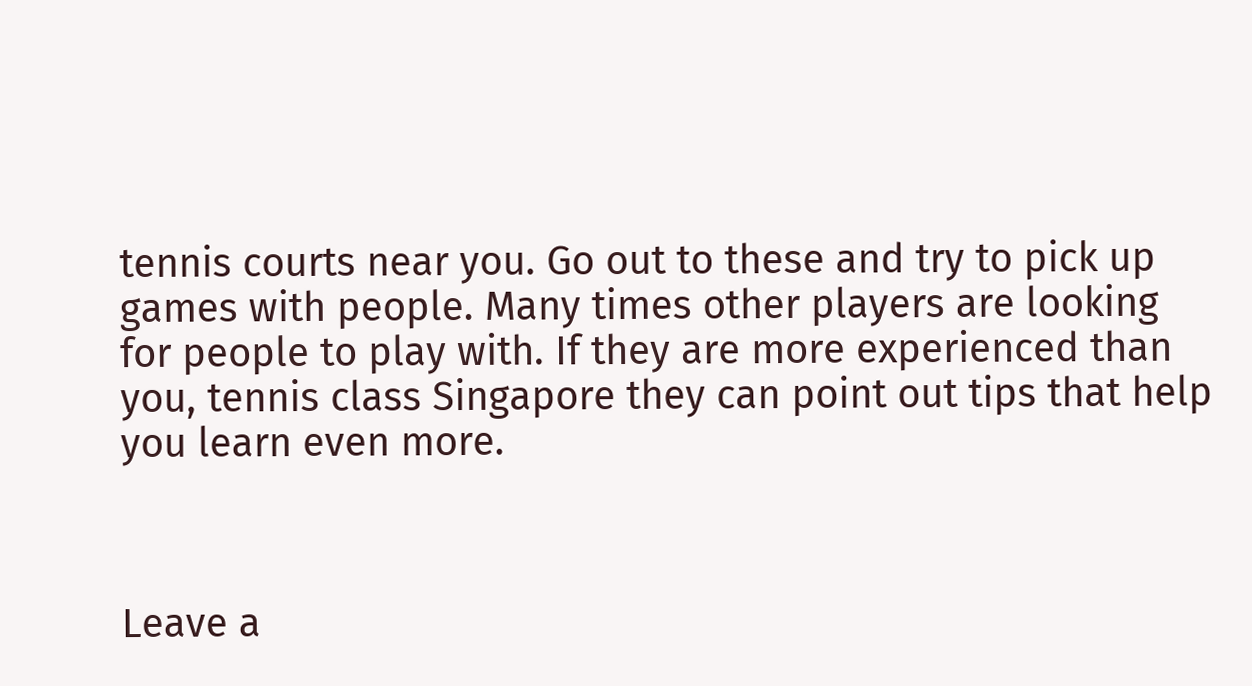tennis courts near you. Go out to these and try to pick up games with people. Many times other players are looking for people to play with. If they are more experienced than you, tennis class Singapore they can point out tips that help you learn even more.



Leave a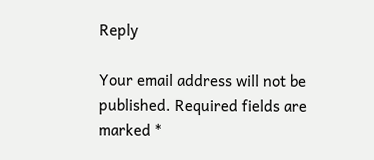Reply

Your email address will not be published. Required fields are marked *